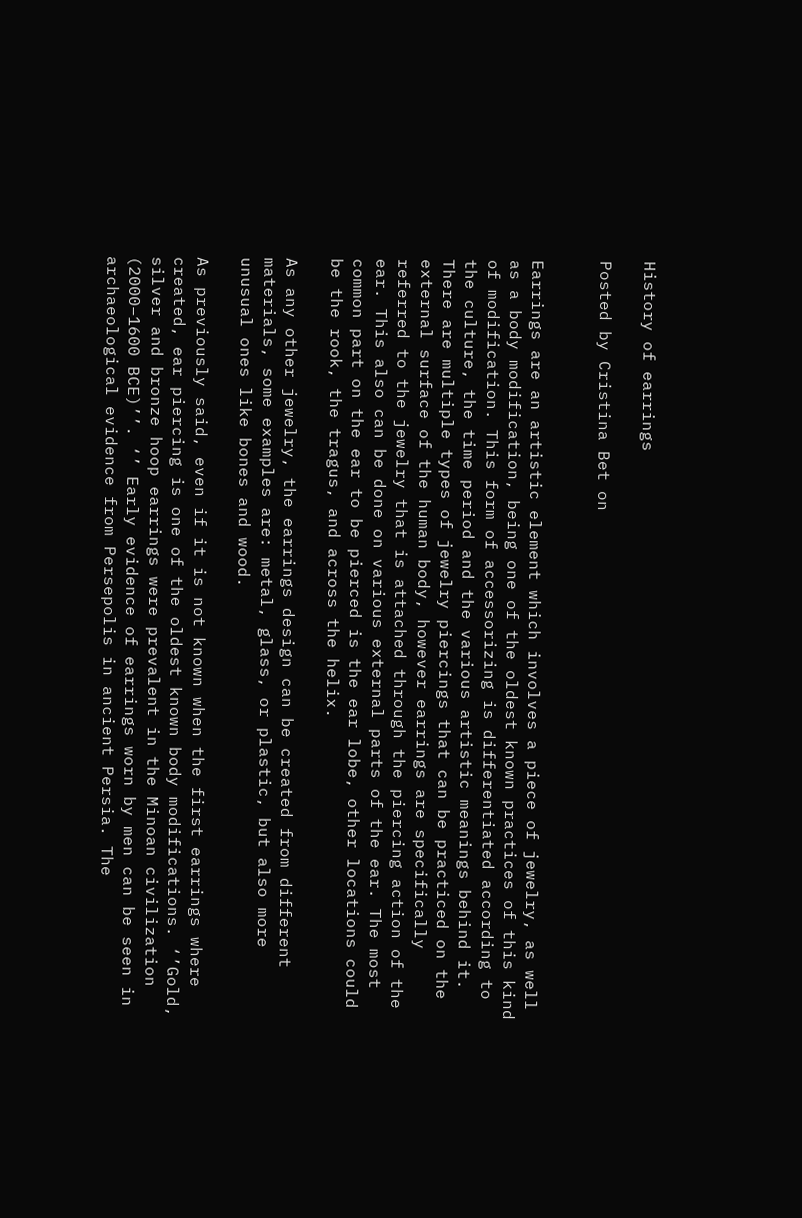History of earrings

Posted by Cristina Bet on


Earrings are an artistic element which involves a piece of jewelry, as well as a body modification, being one of the oldest known practices of this kind of modification. This form of accessorizing is differentiated according to the culture, the time period and the various artistic meanings behind it. There are multiple types of jewelry piercings that can be practiced on the external surface of the human body, however earrings are specifically referred to the jewelry that is attached through the piercing action of the ear. This also can be done on various external parts of the ear. The most common part on the ear to be pierced is the ear lobe, other locations could be the rook, the tragus, and across the helix.

As any other jewelry, the earrings design can be created from different materials, some examples are: metal, glass, or plastic, but also more unusual ones like bones and wood.

As previously said, even if it is not known when the first earrings where created, ear piercing is one of the oldest known body modifications. ‘’Gold, silver and bronze hoop earrings were prevalent in the Minoan civilization (2000–1600 BCE)’’. ‘’ Early evidence of earrings worn by men can be seen in archaeological evidence from Persepolis in ancient Persia. The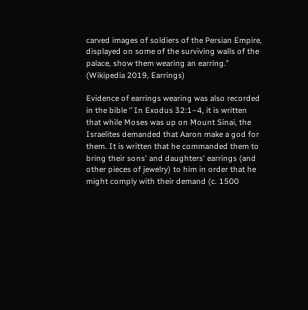carved images of soldiers of the Persian Empire, displayed on some of the surviving walls of the palace, show them wearing an earring.’’ (Wikipedia 2019, Earrings)

Evidence of earrings wearing was also recorded in the bible ‘’ In Exodus 32:1–4, it is written that while Moses was up on Mount Sinai, the Israelites demanded that Aaron make a god for them. It is written that he commanded them to bring their sons' and daughters' earrings (and other pieces of jewelry) to him in order that he might comply with their demand (c. 1500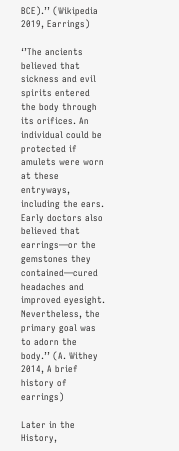BCE).’’ (Wikipedia 2019, Earrings)

‘’The ancients believed that sickness and evil spirits entered the body through its orifices. An individual could be protected if amulets were worn at these entryways, including the ears. Early doctors also believed that earrings—or the gemstones they contained—cured headaches and improved eyesight. Nevertheless, the primary goal was to adorn the body.’’ (A. Withey 2014, A brief history of earrings)

Later in the History,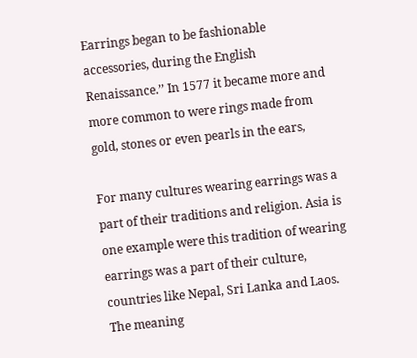Earrings began to be fashionable accessories, during the English Renaissance.’’ In 1577 it became more and more common to were rings made from gold, stones or even pearls in the ears,

For many cultures wearing earrings was a part of their traditions and religion. Asia is one example were this tradition of wearing earrings was a part of their culture, countries like Nepal, Sri Lanka and Laos. The meaning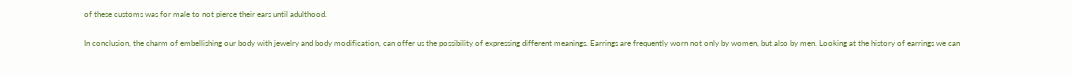of these customs was for male to not pierce their ears until adulthood.

In conclusion, the charm of embellishing our body with jewelry and body modification, can offer us the possibility of expressing different meanings. Earrings are frequently worn not only by women, but also by men. Looking at the history of earrings we can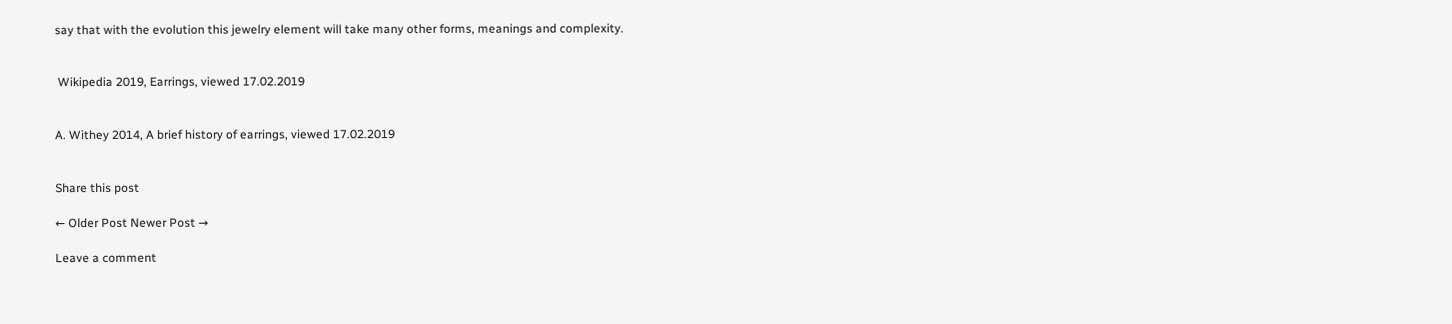say that with the evolution this jewelry element will take many other forms, meanings and complexity.


 Wikipedia 2019, Earrings, viewed 17.02.2019


A. Withey 2014, A brief history of earrings, viewed 17.02.2019


Share this post

← Older Post Newer Post →

Leave a comment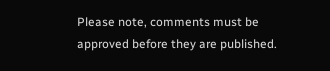Please note, comments must be approved before they are published.